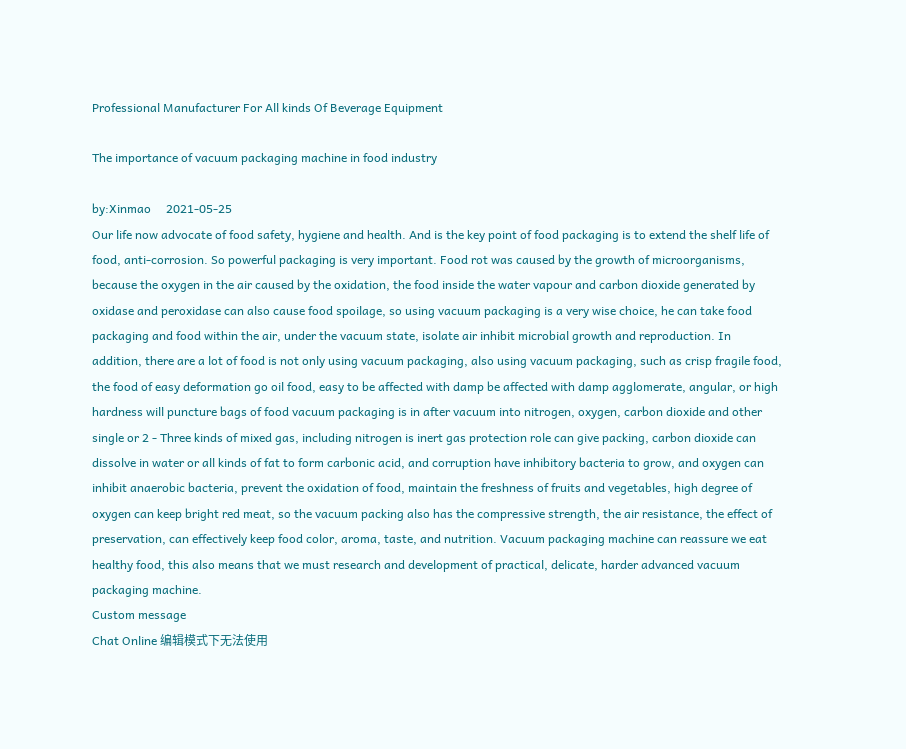Professional Manufacturer For All kinds Of Beverage Equipment

The importance of vacuum packaging machine in food industry

by:Xinmao     2021-05-25
Our life now advocate of food safety, hygiene and health. And is the key point of food packaging is to extend the shelf life of food, anti-corrosion. So powerful packaging is very important. Food rot was caused by the growth of microorganisms, because the oxygen in the air caused by the oxidation, the food inside the water vapour and carbon dioxide generated by oxidase and peroxidase can also cause food spoilage, so using vacuum packaging is a very wise choice, he can take food packaging and food within the air, under the vacuum state, isolate air inhibit microbial growth and reproduction. In addition, there are a lot of food is not only using vacuum packaging, also using vacuum packaging, such as crisp fragile food, the food of easy deformation go oil food, easy to be affected with damp be affected with damp agglomerate, angular, or high hardness will puncture bags of food vacuum packaging is in after vacuum into nitrogen, oxygen, carbon dioxide and other single or 2 - Three kinds of mixed gas, including nitrogen is inert gas protection role can give packing, carbon dioxide can dissolve in water or all kinds of fat to form carbonic acid, and corruption have inhibitory bacteria to grow, and oxygen can inhibit anaerobic bacteria, prevent the oxidation of food, maintain the freshness of fruits and vegetables, high degree of oxygen can keep bright red meat, so the vacuum packing also has the compressive strength, the air resistance, the effect of preservation, can effectively keep food color, aroma, taste, and nutrition. Vacuum packaging machine can reassure we eat healthy food, this also means that we must research and development of practical, delicate, harder advanced vacuum packaging machine.
Custom message
Chat Online 编辑模式下无法使用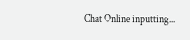Chat Online inputting...